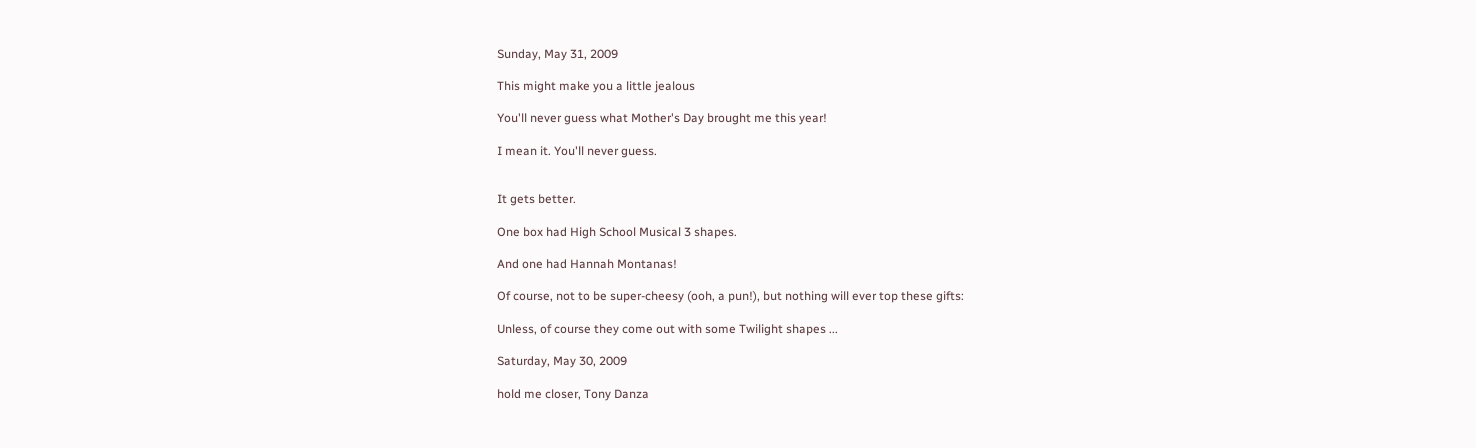Sunday, May 31, 2009

This might make you a little jealous

You'll never guess what Mother's Day brought me this year!

I mean it. You'll never guess.


It gets better.

One box had High School Musical 3 shapes.

And one had Hannah Montanas!

Of course, not to be super-cheesy (ooh, a pun!), but nothing will ever top these gifts:

Unless, of course they come out with some Twilight shapes ...

Saturday, May 30, 2009

hold me closer, Tony Danza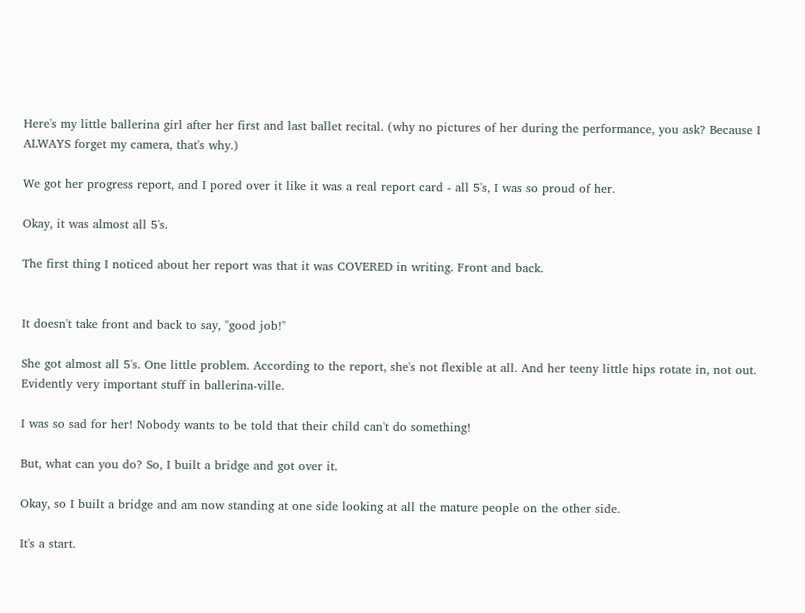Here's my little ballerina girl after her first and last ballet recital. (why no pictures of her during the performance, you ask? Because I ALWAYS forget my camera, that's why.)

We got her progress report, and I pored over it like it was a real report card - all 5's, I was so proud of her.

Okay, it was almost all 5's.

The first thing I noticed about her report was that it was COVERED in writing. Front and back.


It doesn't take front and back to say, "good job!"

She got almost all 5's. One little problem. According to the report, she's not flexible at all. And her teeny little hips rotate in, not out. Evidently very important stuff in ballerina-ville.

I was so sad for her! Nobody wants to be told that their child can't do something!

But, what can you do? So, I built a bridge and got over it.

Okay, so I built a bridge and am now standing at one side looking at all the mature people on the other side.

It's a start.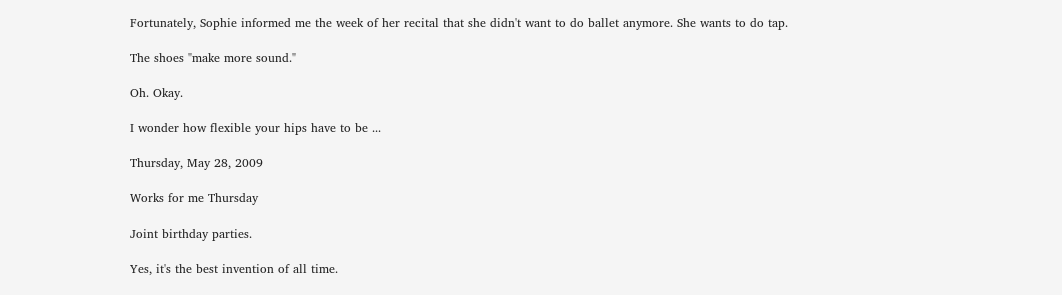Fortunately, Sophie informed me the week of her recital that she didn't want to do ballet anymore. She wants to do tap.

The shoes "make more sound."

Oh. Okay.

I wonder how flexible your hips have to be ...

Thursday, May 28, 2009

Works for me Thursday

Joint birthday parties.

Yes, it's the best invention of all time.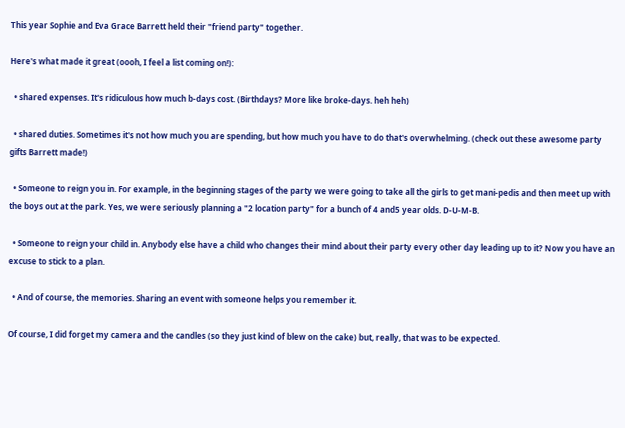This year Sophie and Eva Grace Barrett held their "friend party" together.

Here's what made it great (oooh, I feel a list coming on!):

  • shared expenses. It's ridiculous how much b-days cost. (Birthdays? More like broke-days. heh heh)

  • shared duties. Sometimes it's not how much you are spending, but how much you have to do that's overwhelming. (check out these awesome party gifts Barrett made!)

  • Someone to reign you in. For example, in the beginning stages of the party we were going to take all the girls to get mani-pedis and then meet up with the boys out at the park. Yes, we were seriously planning a "2 location party" for a bunch of 4 and5 year olds. D-U-M-B.

  • Someone to reign your child in. Anybody else have a child who changes their mind about their party every other day leading up to it? Now you have an excuse to stick to a plan.

  • And of course, the memories. Sharing an event with someone helps you remember it.

Of course, I did forget my camera and the candles (so they just kind of blew on the cake) but, really, that was to be expected.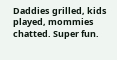Daddies grilled, kids played, mommies chatted. Super fun.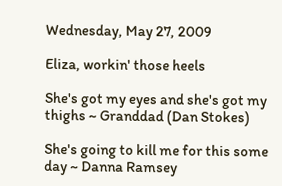Wednesday, May 27, 2009

Eliza, workin' those heels

She's got my eyes and she's got my thighs ~ Granddad (Dan Stokes)

She's going to kill me for this some day ~ Danna Ramsey